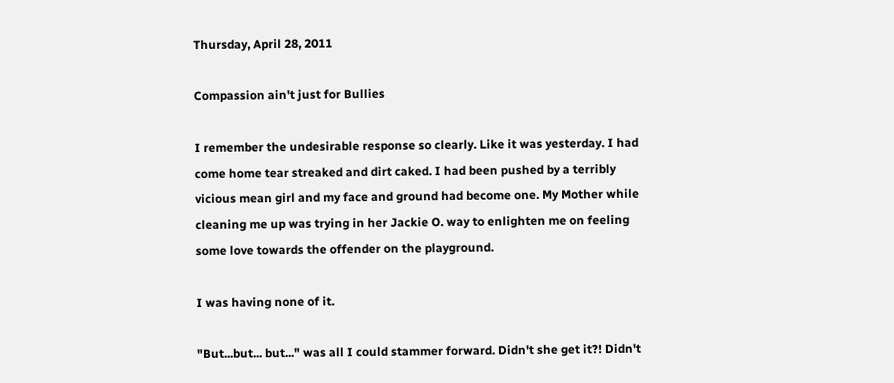Thursday, April 28, 2011

Compassion ain't just for Bullies

I remember the undesirable response so clearly. Like it was yesterday. I had come home tear streaked and dirt caked. I had been pushed by a terribly vicious mean girl and my face and ground had become one. My Mother while cleaning me up was trying in her Jackie O. way to enlighten me on feeling some love towards the offender on the playground.

I was having none of it.

"But...but... but..." was all I could stammer forward. Didn't she get it?! Didn't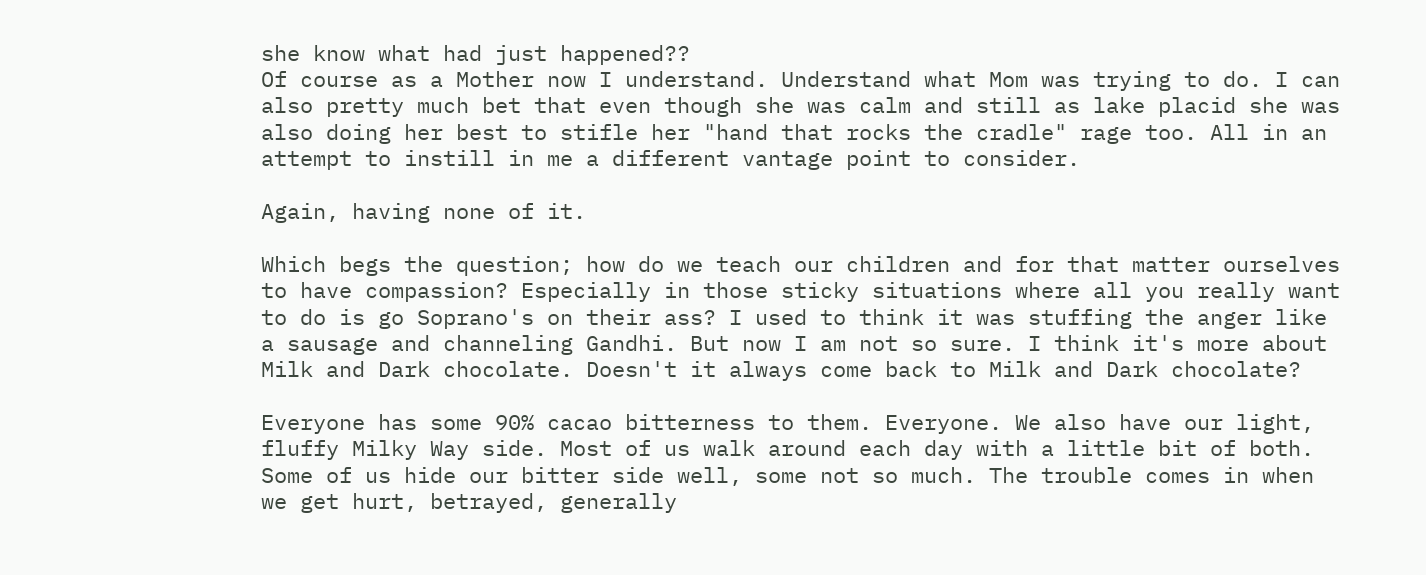she know what had just happened??
Of course as a Mother now I understand. Understand what Mom was trying to do. I can also pretty much bet that even though she was calm and still as lake placid she was also doing her best to stifle her "hand that rocks the cradle" rage too. All in an attempt to instill in me a different vantage point to consider.

Again, having none of it.

Which begs the question; how do we teach our children and for that matter ourselves to have compassion? Especially in those sticky situations where all you really want to do is go Soprano's on their ass? I used to think it was stuffing the anger like a sausage and channeling Gandhi. But now I am not so sure. I think it's more about Milk and Dark chocolate. Doesn't it always come back to Milk and Dark chocolate?

Everyone has some 90% cacao bitterness to them. Everyone. We also have our light, fluffy Milky Way side. Most of us walk around each day with a little bit of both. Some of us hide our bitter side well, some not so much. The trouble comes in when we get hurt, betrayed, generally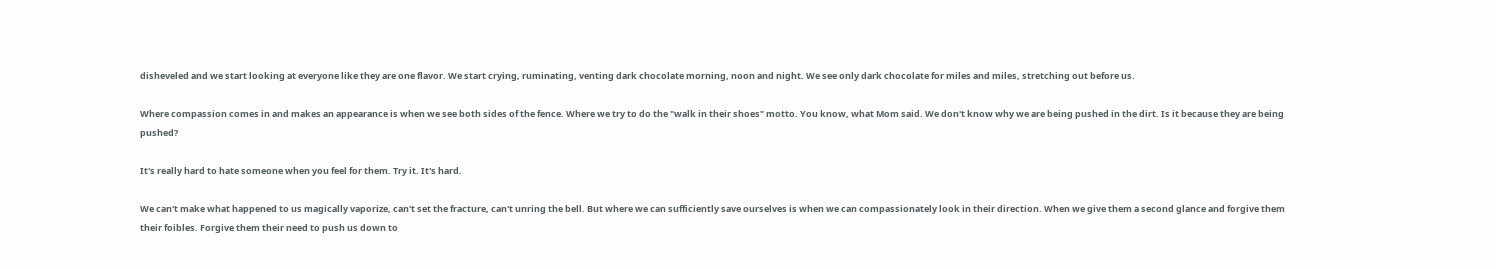disheveled and we start looking at everyone like they are one flavor. We start crying, ruminating, venting dark chocolate morning, noon and night. We see only dark chocolate for miles and miles, stretching out before us.

Where compassion comes in and makes an appearance is when we see both sides of the fence. Where we try to do the "walk in their shoes" motto. You know, what Mom said. We don't know why we are being pushed in the dirt. Is it because they are being pushed?

It's really hard to hate someone when you feel for them. Try it. It's hard.

We can't make what happened to us magically vaporize, can't set the fracture, can't unring the bell. But where we can sufficiently save ourselves is when we can compassionately look in their direction. When we give them a second glance and forgive them their foibles. Forgive them their need to push us down to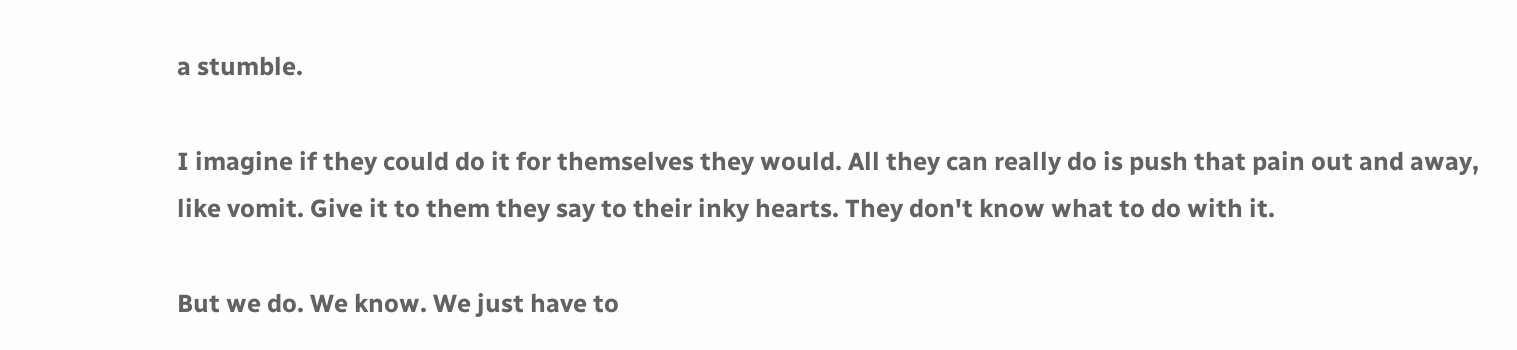a stumble.

I imagine if they could do it for themselves they would. All they can really do is push that pain out and away, like vomit. Give it to them they say to their inky hearts. They don't know what to do with it.

But we do. We know. We just have to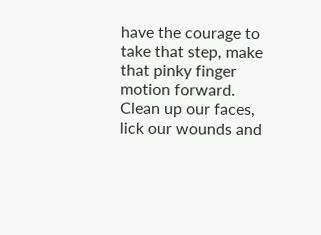have the courage to take that step, make that pinky finger motion forward. Clean up our faces, lick our wounds and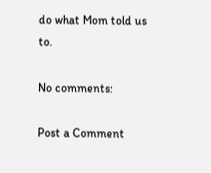do what Mom told us to.

No comments:

Post a Comment